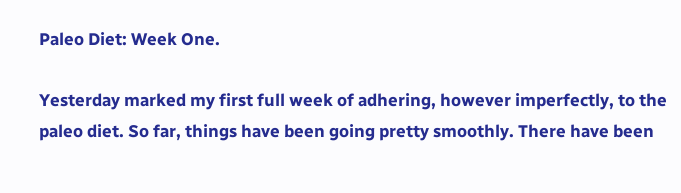Paleo Diet: Week One.

Yesterday marked my first full week of adhering, however imperfectly, to the paleo diet. So far, things have been going pretty smoothly. There have been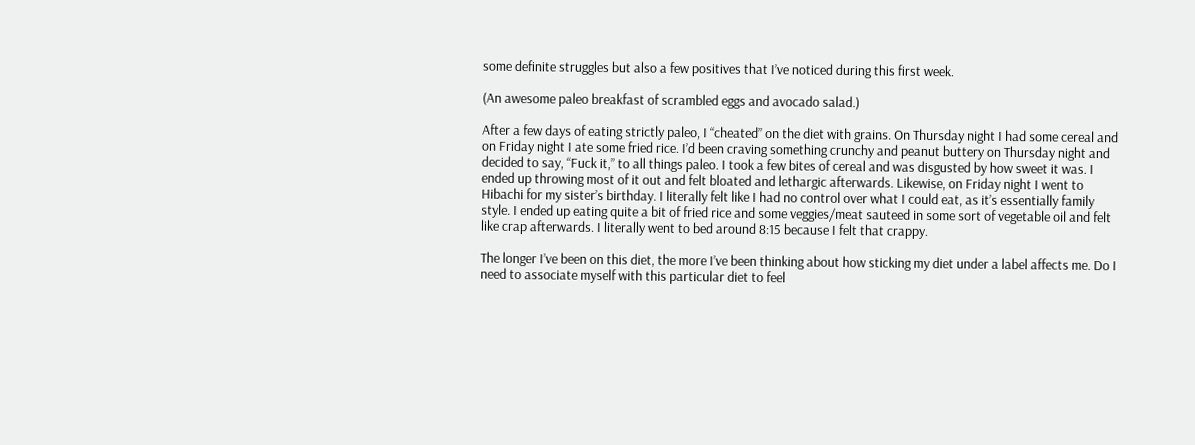some definite struggles but also a few positives that I’ve noticed during this first week.

(An awesome paleo breakfast of scrambled eggs and avocado salad.)

After a few days of eating strictly paleo, I “cheated” on the diet with grains. On Thursday night I had some cereal and on Friday night I ate some fried rice. I’d been craving something crunchy and peanut buttery on Thursday night and decided to say, “Fuck it,” to all things paleo. I took a few bites of cereal and was disgusted by how sweet it was. I ended up throwing most of it out and felt bloated and lethargic afterwards. Likewise, on Friday night I went to Hibachi for my sister’s birthday. I literally felt like I had no control over what I could eat, as it’s essentially family style. I ended up eating quite a bit of fried rice and some veggies/meat sauteed in some sort of vegetable oil and felt like crap afterwards. I literally went to bed around 8:15 because I felt that crappy.

The longer I’ve been on this diet, the more I’ve been thinking about how sticking my diet under a label affects me. Do I need to associate myself with this particular diet to feel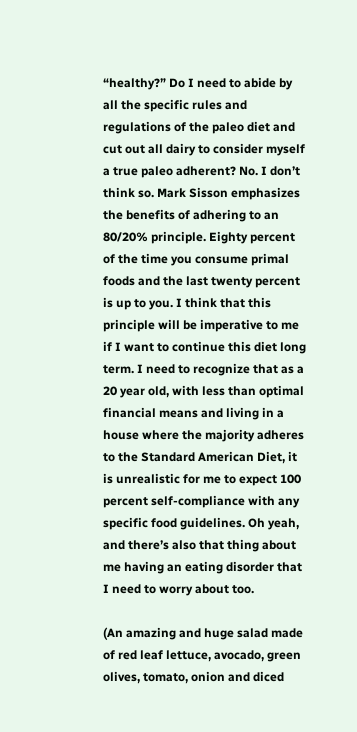“healthy?” Do I need to abide by all the specific rules and regulations of the paleo diet and cut out all dairy to consider myself a true paleo adherent? No. I don’t think so. Mark Sisson emphasizes the benefits of adhering to an 80/20% principle. Eighty percent of the time you consume primal foods and the last twenty percent is up to you. I think that this principle will be imperative to me if I want to continue this diet long term. I need to recognize that as a 20 year old, with less than optimal financial means and living in a house where the majority adheres to the Standard American Diet, it is unrealistic for me to expect 100 percent self-compliance with any specific food guidelines. Oh yeah, and there’s also that thing about me having an eating disorder that I need to worry about too.

(An amazing and huge salad made of red leaf lettuce, avocado, green olives, tomato, onion and diced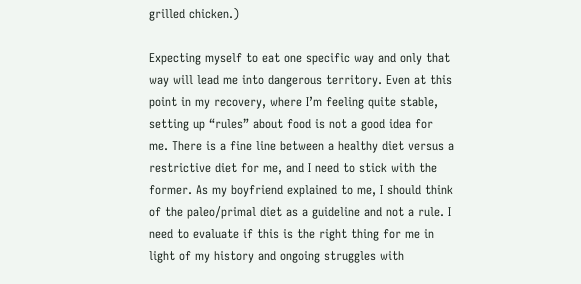grilled chicken.)

Expecting myself to eat one specific way and only that way will lead me into dangerous territory. Even at this point in my recovery, where I’m feeling quite stable, setting up “rules” about food is not a good idea for me. There is a fine line between a healthy diet versus a restrictive diet for me, and I need to stick with the former. As my boyfriend explained to me, I should think of the paleo/primal diet as a guideline and not a rule. I need to evaluate if this is the right thing for me in light of my history and ongoing struggles with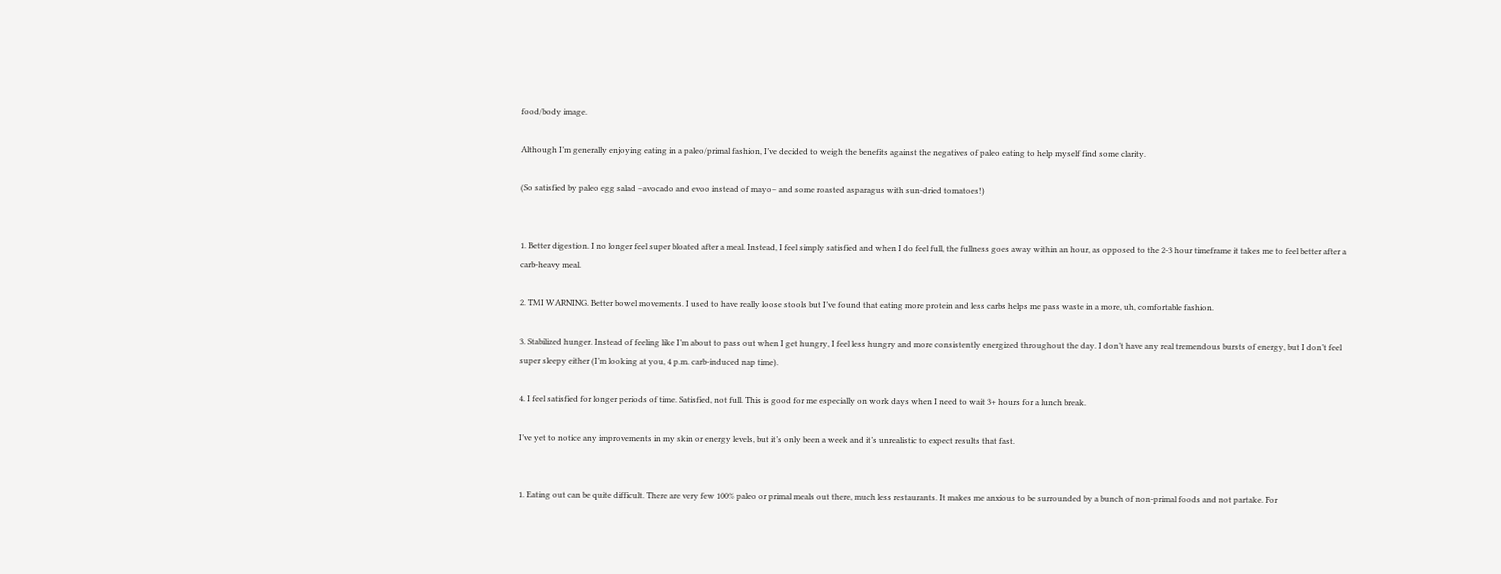food/body image.

Although I’m generally enjoying eating in a paleo/primal fashion, I’ve decided to weigh the benefits against the negatives of paleo eating to help myself find some clarity.

(So satisfied by paleo egg salad –avocado and evoo instead of mayo– and some roasted asparagus with sun-dried tomatoes!)


1. Better digestion. I no longer feel super bloated after a meal. Instead, I feel simply satisfied and when I do feel full, the fullness goes away within an hour, as opposed to the 2-3 hour timeframe it takes me to feel better after a carb-heavy meal.

2. TMI WARNING. Better bowel movements. I used to have really loose stools but I’ve found that eating more protein and less carbs helps me pass waste in a more, uh, comfortable fashion.

3. Stabilized hunger. Instead of feeling like I’m about to pass out when I get hungry, I feel less hungry and more consistently energized throughout the day. I don’t have any real tremendous bursts of energy, but I don’t feel super sleepy either (I’m looking at you, 4 p.m. carb-induced nap time).

4. I feel satisfied for longer periods of time. Satisfied, not full. This is good for me especially on work days when I need to wait 3+ hours for a lunch break.

I’ve yet to notice any improvements in my skin or energy levels, but it’s only been a week and it’s unrealistic to expect results that fast.


1. Eating out can be quite difficult. There are very few 100% paleo or primal meals out there, much less restaurants. It makes me anxious to be surrounded by a bunch of non-primal foods and not partake. For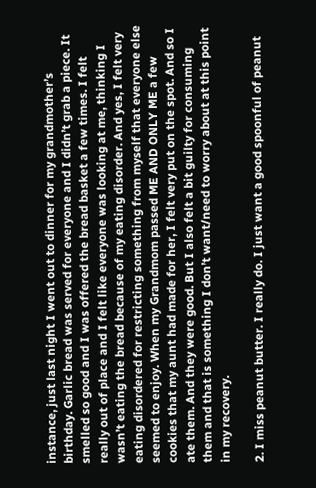instance, just last night I went out to dinner for my grandmother’s birthday. Garlic bread was served for everyone and I didn’t grab a piece. It smelled so good and I was offered the bread basket a few times. I felt really out of place and I felt like everyone was looking at me, thinking I wasn’t eating the bread because of my eating disorder. And yes, I felt very eating disordered for restricting something from myself that everyone else seemed to enjoy. When my Grandmom passed ME AND ONLY ME a few cookies that my aunt had made for her, I felt very put on the spot. And so I ate them. And they were good. But I also felt a bit guilty for consuming them and that is something I don’t want/need to worry about at this point in my recovery.

2. I miss peanut butter. I really do. I just want a good spoonful of peanut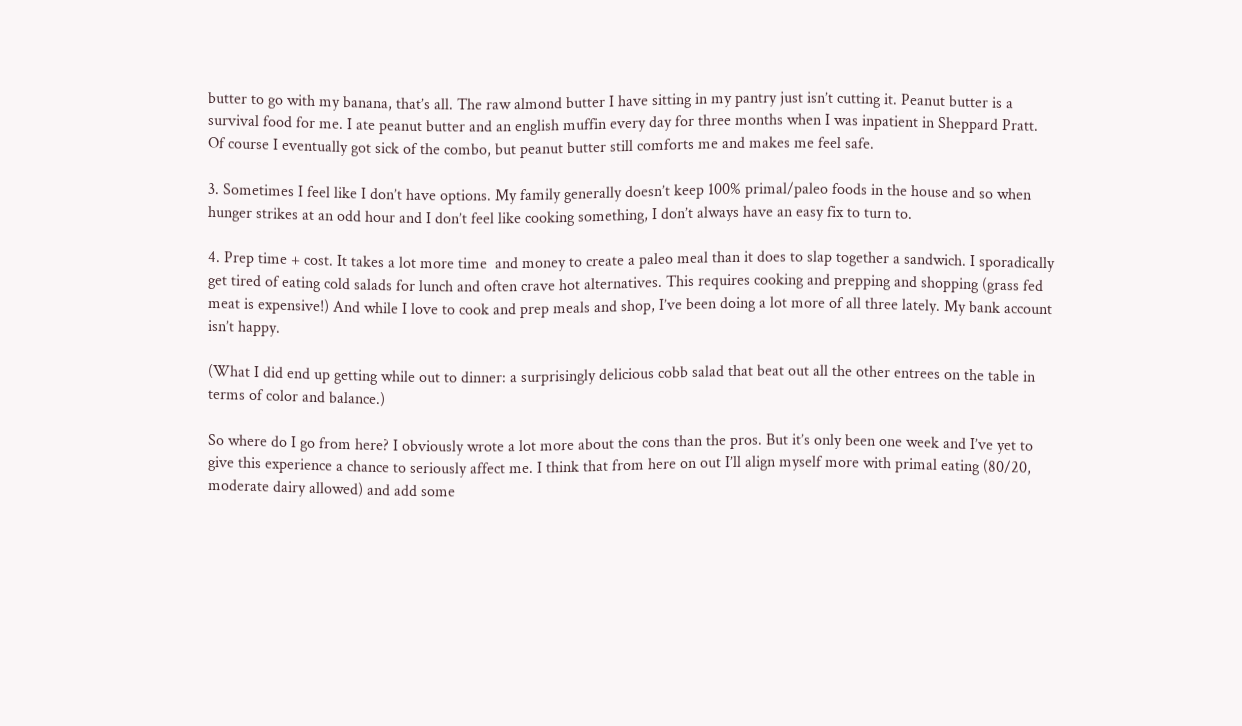butter to go with my banana, that’s all. The raw almond butter I have sitting in my pantry just isn’t cutting it. Peanut butter is a survival food for me. I ate peanut butter and an english muffin every day for three months when I was inpatient in Sheppard Pratt. Of course I eventually got sick of the combo, but peanut butter still comforts me and makes me feel safe.

3. Sometimes I feel like I don’t have options. My family generally doesn’t keep 100% primal/paleo foods in the house and so when hunger strikes at an odd hour and I don’t feel like cooking something, I don’t always have an easy fix to turn to.

4. Prep time + cost. It takes a lot more time  and money to create a paleo meal than it does to slap together a sandwich. I sporadically get tired of eating cold salads for lunch and often crave hot alternatives. This requires cooking and prepping and shopping (grass fed meat is expensive!) And while I love to cook and prep meals and shop, I’ve been doing a lot more of all three lately. My bank account isn’t happy.

(What I did end up getting while out to dinner: a surprisingly delicious cobb salad that beat out all the other entrees on the table in terms of color and balance.)

So where do I go from here? I obviously wrote a lot more about the cons than the pros. But it’s only been one week and I’ve yet to give this experience a chance to seriously affect me. I think that from here on out I’ll align myself more with primal eating (80/20, moderate dairy allowed) and add some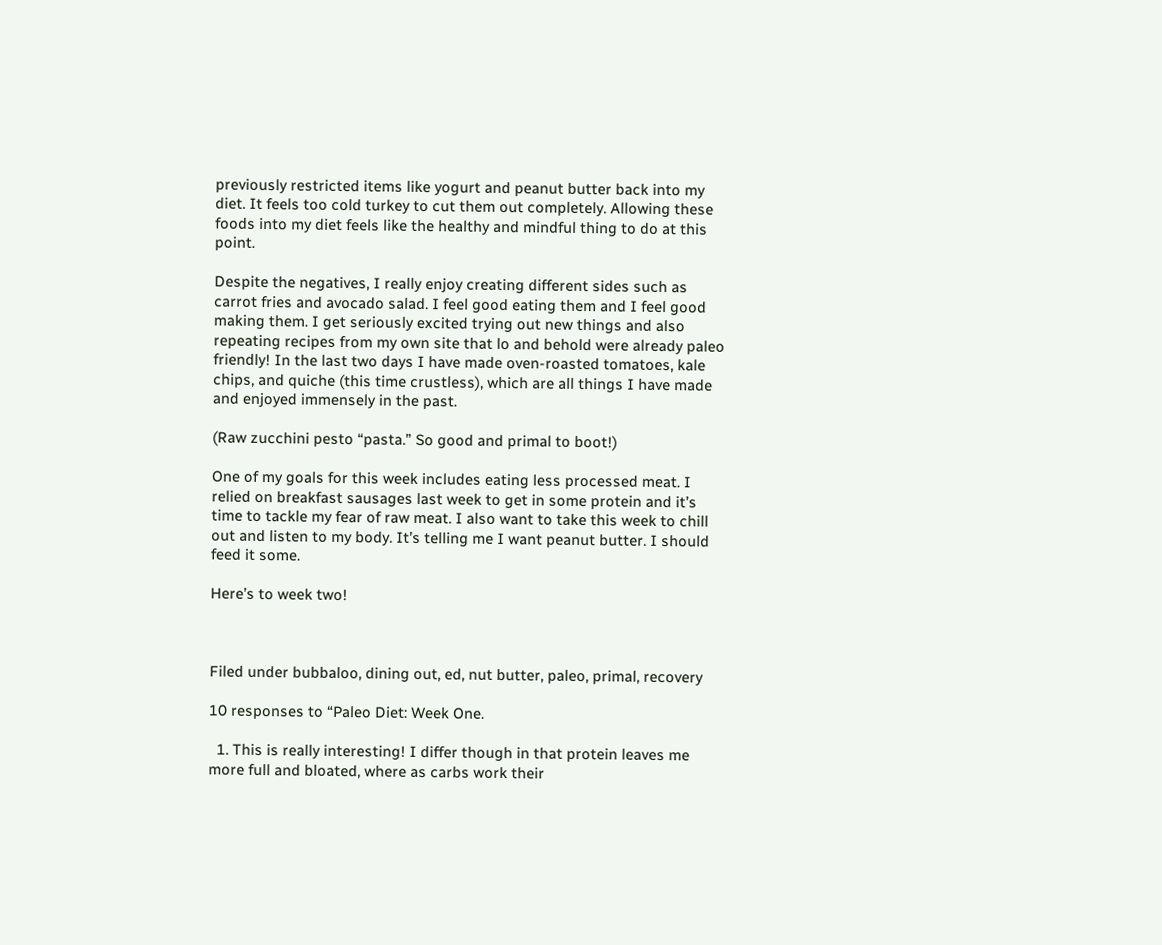previously restricted items like yogurt and peanut butter back into my diet. It feels too cold turkey to cut them out completely. Allowing these foods into my diet feels like the healthy and mindful thing to do at this point.

Despite the negatives, I really enjoy creating different sides such as carrot fries and avocado salad. I feel good eating them and I feel good making them. I get seriously excited trying out new things and also repeating recipes from my own site that lo and behold were already paleo friendly! In the last two days I have made oven-roasted tomatoes, kale chips, and quiche (this time crustless), which are all things I have made and enjoyed immensely in the past.

(Raw zucchini pesto “pasta.” So good and primal to boot!)

One of my goals for this week includes eating less processed meat. I relied on breakfast sausages last week to get in some protein and it’s time to tackle my fear of raw meat. I also want to take this week to chill out and listen to my body. It’s telling me I want peanut butter. I should feed it some.

Here’s to week two!



Filed under bubbaloo, dining out, ed, nut butter, paleo, primal, recovery

10 responses to “Paleo Diet: Week One.

  1. This is really interesting! I differ though in that protein leaves me more full and bloated, where as carbs work their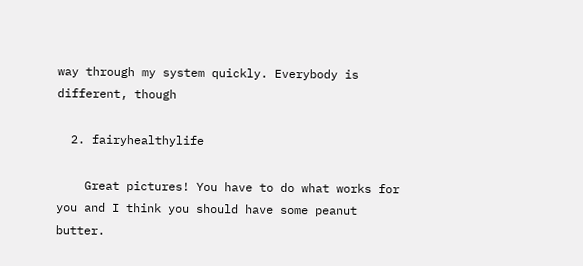way through my system quickly. Everybody is different, though

  2. fairyhealthylife

    Great pictures! You have to do what works for you and I think you should have some peanut butter.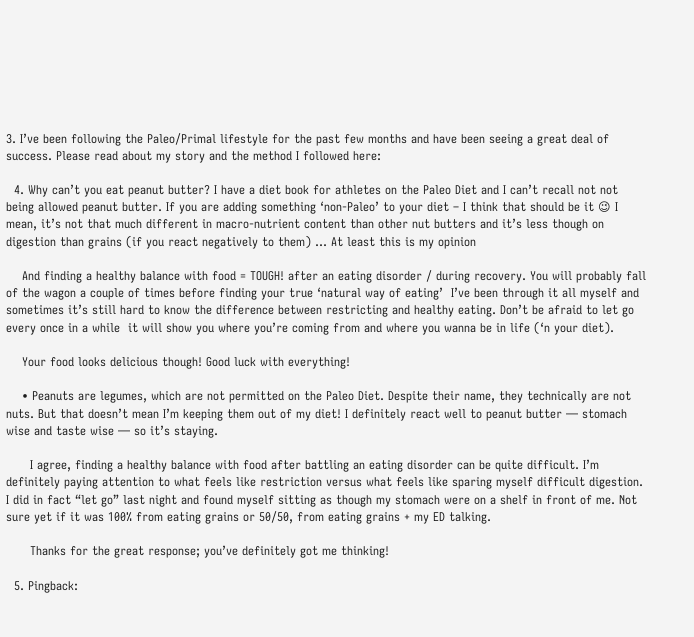3. I’ve been following the Paleo/Primal lifestyle for the past few months and have been seeing a great deal of success. Please read about my story and the method I followed here:

  4. Why can’t you eat peanut butter? I have a diet book for athletes on the Paleo Diet and I can’t recall not not being allowed peanut butter. If you are adding something ‘non-Paleo’ to your diet – I think that should be it 😉 I mean, it’s not that much different in macro-nutrient content than other nut butters and it’s less though on digestion than grains (if you react negatively to them) … At least this is my opinion

    And finding a healthy balance with food = TOUGH! after an eating disorder / during recovery. You will probably fall of the wagon a couple of times before finding your true ‘natural way of eating’  I’ve been through it all myself and sometimes it’s still hard to know the difference between restricting and healthy eating. Don’t be afraid to let go every once in a while  it will show you where you’re coming from and where you wanna be in life (‘n your diet).

    Your food looks delicious though! Good luck with everything!

    • Peanuts are legumes, which are not permitted on the Paleo Diet. Despite their name, they technically are not nuts. But that doesn’t mean I’m keeping them out of my diet! I definitely react well to peanut butter — stomach wise and taste wise — so it’s staying.

      I agree, finding a healthy balance with food after battling an eating disorder can be quite difficult. I’m definitely paying attention to what feels like restriction versus what feels like sparing myself difficult digestion. I did in fact “let go” last night and found myself sitting as though my stomach were on a shelf in front of me. Not sure yet if it was 100% from eating grains or 50/50, from eating grains + my ED talking.

      Thanks for the great response; you’ve definitely got me thinking!

  5. Pingback: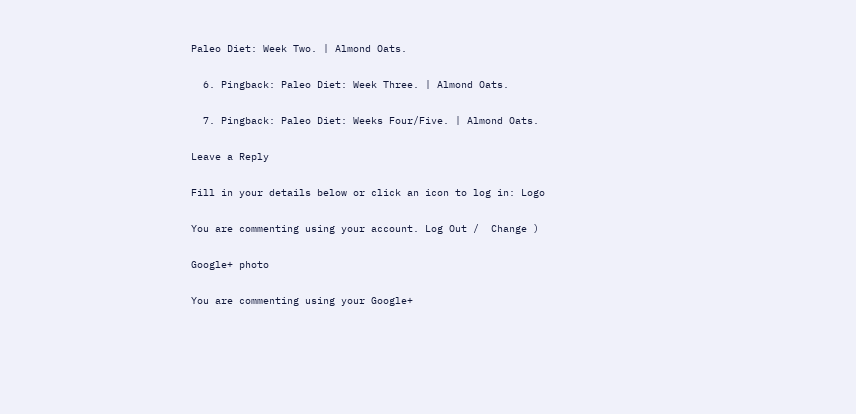Paleo Diet: Week Two. | Almond Oats.

  6. Pingback: Paleo Diet: Week Three. | Almond Oats.

  7. Pingback: Paleo Diet: Weeks Four/Five. | Almond Oats.

Leave a Reply

Fill in your details below or click an icon to log in: Logo

You are commenting using your account. Log Out /  Change )

Google+ photo

You are commenting using your Google+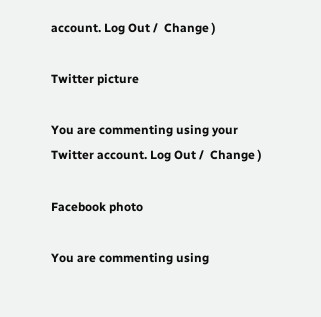account. Log Out /  Change )

Twitter picture

You are commenting using your Twitter account. Log Out /  Change )

Facebook photo

You are commenting using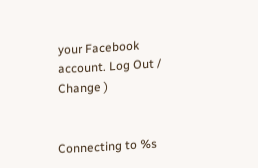your Facebook account. Log Out /  Change )


Connecting to %s